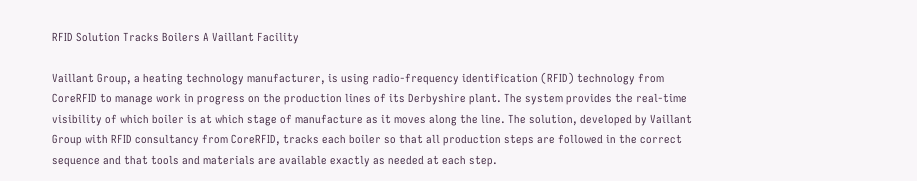RFID Solution Tracks Boilers A Vaillant Facility

Vaillant Group, a heating technology manufacturer, is using radio-frequency identification (RFID) technology from CoreRFID to manage work in progress on the production lines of its Derbyshire plant. The system provides the real-time visibility of which boiler is at which stage of manufacture as it moves along the line. The solution, developed by Vaillant Group with RFID consultancy from CoreRFID, tracks each boiler so that all production steps are followed in the correct sequence and that tools and materials are available exactly as needed at each step.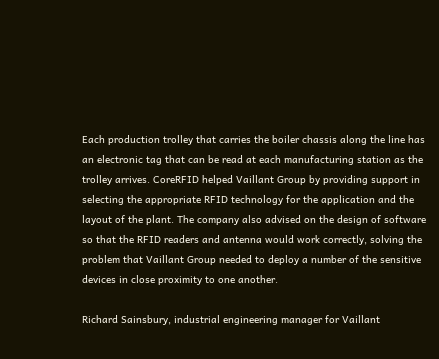Each production trolley that carries the boiler chassis along the line has an electronic tag that can be read at each manufacturing station as the trolley arrives. CoreRFID helped Vaillant Group by providing support in selecting the appropriate RFID technology for the application and the layout of the plant. The company also advised on the design of software so that the RFID readers and antenna would work correctly, solving the problem that Vaillant Group needed to deploy a number of the sensitive devices in close proximity to one another.

Richard Sainsbury, industrial engineering manager for Vaillant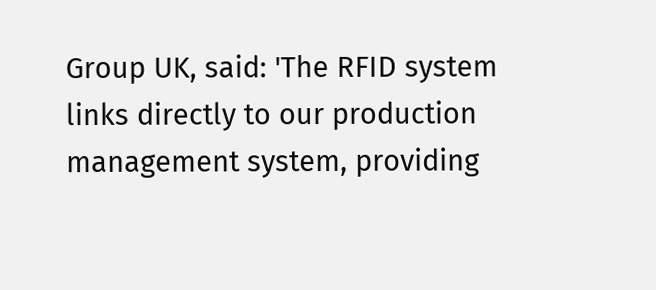Group UK, said: 'The RFID system links directly to our production management system, providing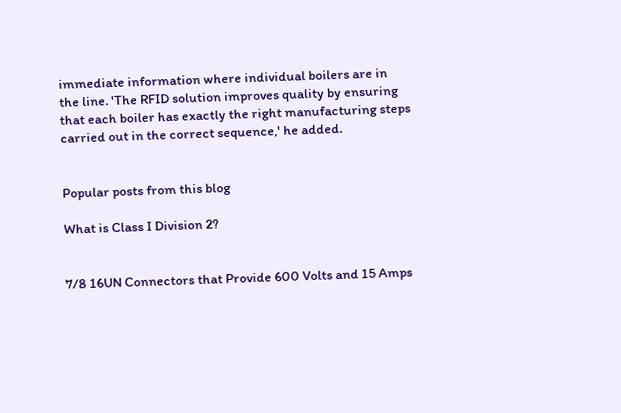immediate information where individual boilers are in the line. 'The RFID solution improves quality by ensuring that each boiler has exactly the right manufacturing steps carried out in the correct sequence,' he added.


Popular posts from this blog

What is Class I Division 2?


7/8 16UN Connectors that Provide 600 Volts and 15 Amps